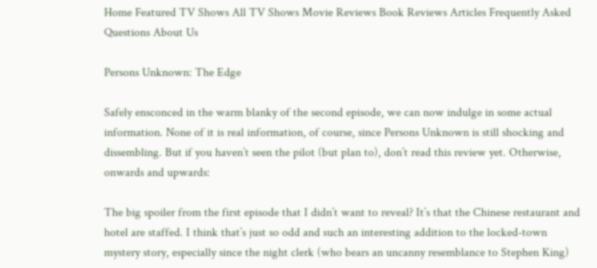Home Featured TV Shows All TV Shows Movie Reviews Book Reviews Articles Frequently Asked Questions About Us

Persons Unknown: The Edge

Safely ensconced in the warm blanky of the second episode, we can now indulge in some actual information. None of it is real information, of course, since Persons Unknown is still shocking and dissembling. But if you haven’t seen the pilot (but plan to), don’t read this review yet. Otherwise, onwards and upwards:

The big spoiler from the first episode that I didn’t want to reveal? It’s that the Chinese restaurant and hotel are staffed. I think that’s just so odd and such an interesting addition to the locked-town mystery story, especially since the night clerk (who bears an uncanny resemblance to Stephen King)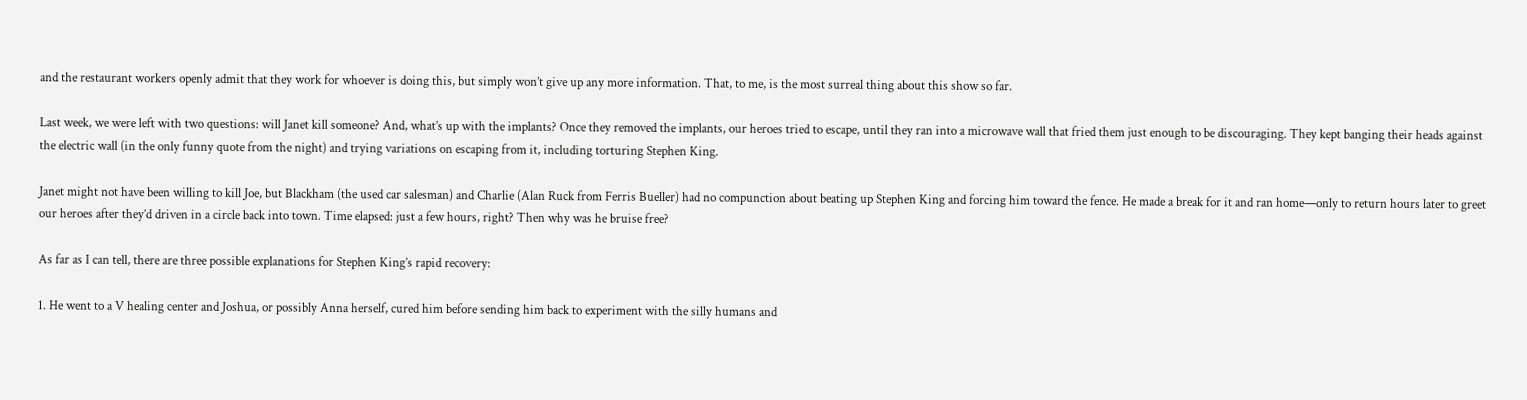and the restaurant workers openly admit that they work for whoever is doing this, but simply won’t give up any more information. That, to me, is the most surreal thing about this show so far.

Last week, we were left with two questions: will Janet kill someone? And, what’s up with the implants? Once they removed the implants, our heroes tried to escape, until they ran into a microwave wall that fried them just enough to be discouraging. They kept banging their heads against the electric wall (in the only funny quote from the night) and trying variations on escaping from it, including torturing Stephen King.

Janet might not have been willing to kill Joe, but Blackham (the used car salesman) and Charlie (Alan Ruck from Ferris Bueller) had no compunction about beating up Stephen King and forcing him toward the fence. He made a break for it and ran home—only to return hours later to greet our heroes after they’d driven in a circle back into town. Time elapsed: just a few hours, right? Then why was he bruise free?

As far as I can tell, there are three possible explanations for Stephen King’s rapid recovery:

1. He went to a V healing center and Joshua, or possibly Anna herself, cured him before sending him back to experiment with the silly humans and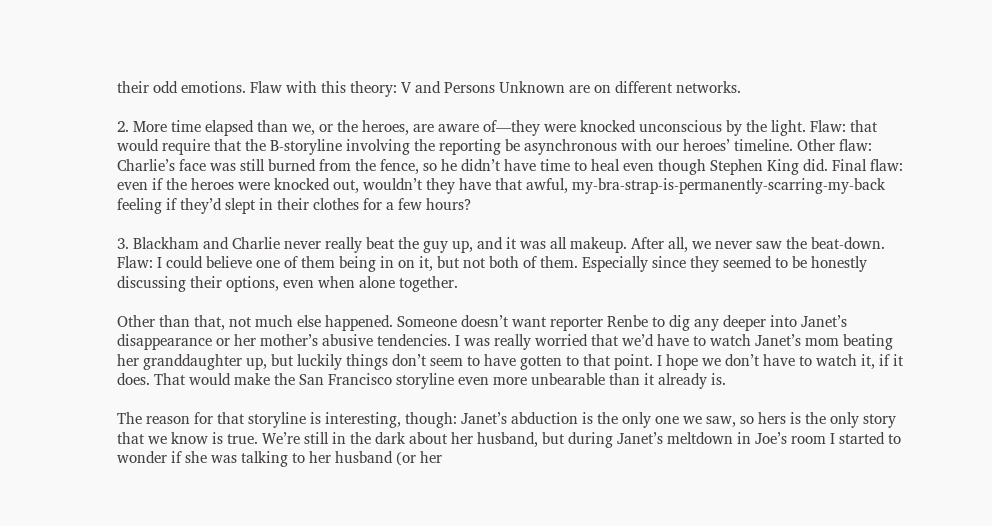their odd emotions. Flaw with this theory: V and Persons Unknown are on different networks.

2. More time elapsed than we, or the heroes, are aware of—they were knocked unconscious by the light. Flaw: that would require that the B-storyline involving the reporting be asynchronous with our heroes’ timeline. Other flaw: Charlie’s face was still burned from the fence, so he didn’t have time to heal even though Stephen King did. Final flaw: even if the heroes were knocked out, wouldn’t they have that awful, my-bra-strap-is-permanently-scarring-my-back feeling if they’d slept in their clothes for a few hours?

3. Blackham and Charlie never really beat the guy up, and it was all makeup. After all, we never saw the beat-down. Flaw: I could believe one of them being in on it, but not both of them. Especially since they seemed to be honestly discussing their options, even when alone together.

Other than that, not much else happened. Someone doesn’t want reporter Renbe to dig any deeper into Janet’s disappearance or her mother’s abusive tendencies. I was really worried that we’d have to watch Janet’s mom beating her granddaughter up, but luckily things don’t seem to have gotten to that point. I hope we don’t have to watch it, if it does. That would make the San Francisco storyline even more unbearable than it already is.

The reason for that storyline is interesting, though: Janet’s abduction is the only one we saw, so hers is the only story that we know is true. We’re still in the dark about her husband, but during Janet’s meltdown in Joe’s room I started to wonder if she was talking to her husband (or her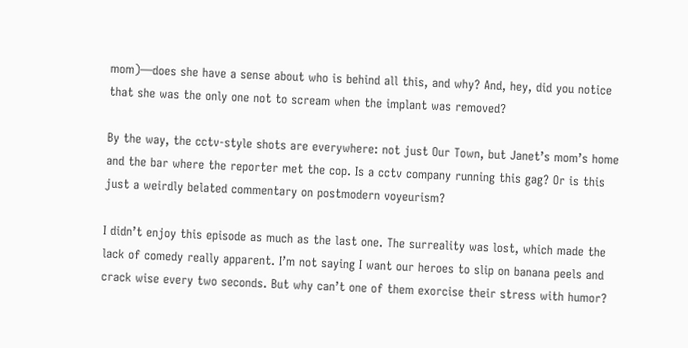mom)—does she have a sense about who is behind all this, and why? And, hey, did you notice that she was the only one not to scream when the implant was removed?

By the way, the cctv-style shots are everywhere: not just Our Town, but Janet’s mom’s home and the bar where the reporter met the cop. Is a cctv company running this gag? Or is this just a weirdly belated commentary on postmodern voyeurism?

I didn’t enjoy this episode as much as the last one. The surreality was lost, which made the lack of comedy really apparent. I’m not saying I want our heroes to slip on banana peels and crack wise every two seconds. But why can’t one of them exorcise their stress with humor?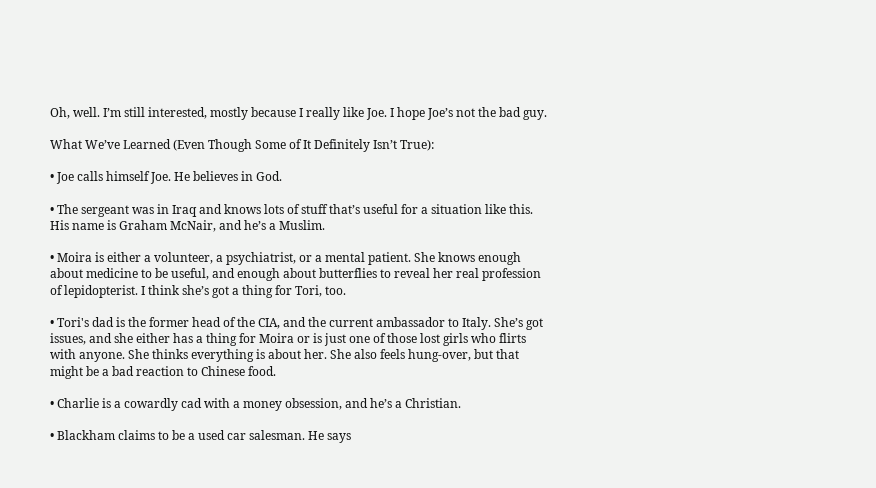Oh, well. I’m still interested, mostly because I really like Joe. I hope Joe’s not the bad guy.

What We’ve Learned (Even Though Some of It Definitely Isn’t True):

• Joe calls himself Joe. He believes in God.

• The sergeant was in Iraq and knows lots of stuff that’s useful for a situation like this. His name is Graham McNair, and he’s a Muslim.

• Moira is either a volunteer, a psychiatrist, or a mental patient. She knows enough about medicine to be useful, and enough about butterflies to reveal her real profession of lepidopterist. I think she’s got a thing for Tori, too.

• Tori's dad is the former head of the CIA, and the current ambassador to Italy. She’s got issues, and she either has a thing for Moira or is just one of those lost girls who flirts with anyone. She thinks everything is about her. She also feels hung-over, but that might be a bad reaction to Chinese food.

• Charlie is a cowardly cad with a money obsession, and he’s a Christian.

• Blackham claims to be a used car salesman. He says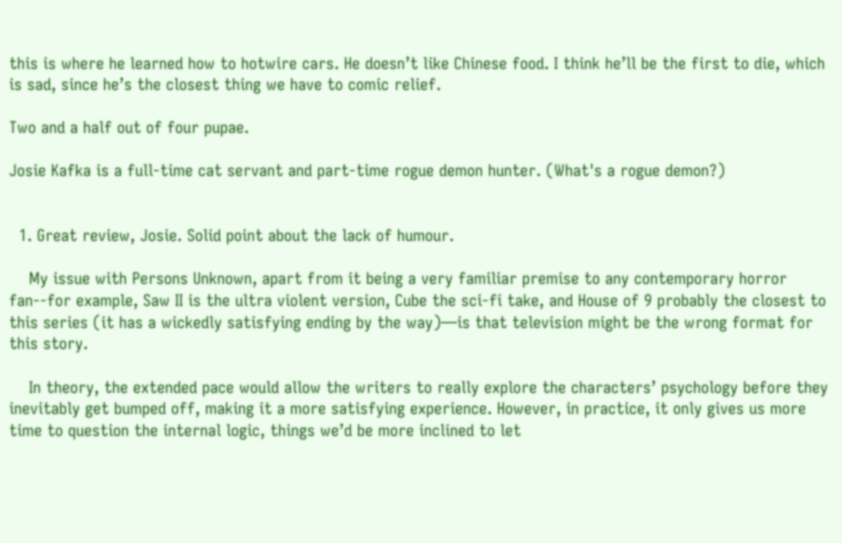this is where he learned how to hotwire cars. He doesn’t like Chinese food. I think he’ll be the first to die, which is sad, since he’s the closest thing we have to comic relief.

Two and a half out of four pupae.

Josie Kafka is a full-time cat servant and part-time rogue demon hunter. (What's a rogue demon?)


  1. Great review, Josie. Solid point about the lack of humour.

    My issue with Persons Unknown, apart from it being a very familiar premise to any contemporary horror fan--for example, Saw II is the ultra violent version, Cube the sci-fi take, and House of 9 probably the closest to this series (it has a wickedly satisfying ending by the way)—is that television might be the wrong format for this story.

    In theory, the extended pace would allow the writers to really explore the characters’ psychology before they inevitably get bumped off, making it a more satisfying experience. However, in practice, it only gives us more time to question the internal logic, things we’d be more inclined to let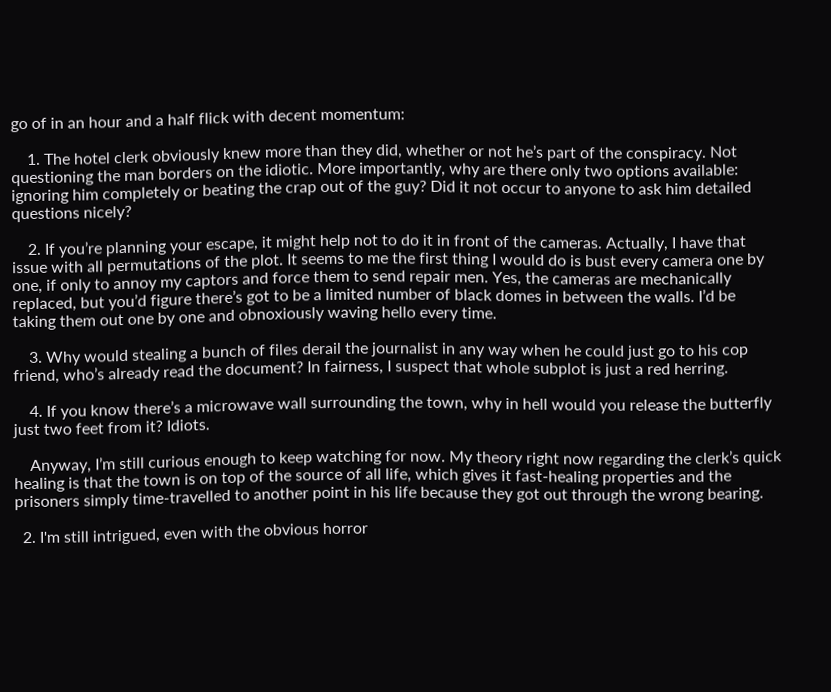go of in an hour and a half flick with decent momentum:

    1. The hotel clerk obviously knew more than they did, whether or not he’s part of the conspiracy. Not questioning the man borders on the idiotic. More importantly, why are there only two options available: ignoring him completely or beating the crap out of the guy? Did it not occur to anyone to ask him detailed questions nicely?

    2. If you’re planning your escape, it might help not to do it in front of the cameras. Actually, I have that issue with all permutations of the plot. It seems to me the first thing I would do is bust every camera one by one, if only to annoy my captors and force them to send repair men. Yes, the cameras are mechanically replaced, but you’d figure there’s got to be a limited number of black domes in between the walls. I’d be taking them out one by one and obnoxiously waving hello every time.

    3. Why would stealing a bunch of files derail the journalist in any way when he could just go to his cop friend, who’s already read the document? In fairness, I suspect that whole subplot is just a red herring.

    4. If you know there’s a microwave wall surrounding the town, why in hell would you release the butterfly just two feet from it? Idiots.

    Anyway, I’m still curious enough to keep watching for now. My theory right now regarding the clerk’s quick healing is that the town is on top of the source of all life, which gives it fast-healing properties and the prisoners simply time-travelled to another point in his life because they got out through the wrong bearing.

  2. I'm still intrigued, even with the obvious horror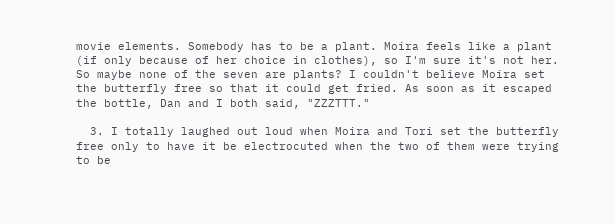movie elements. Somebody has to be a plant. Moira feels like a plant (if only because of her choice in clothes), so I'm sure it's not her. So maybe none of the seven are plants? I couldn't believe Moira set the butterfly free so that it could get fried. As soon as it escaped the bottle, Dan and I both said, "ZZZTTT."

  3. I totally laughed out loud when Moira and Tori set the butterfly free only to have it be electrocuted when the two of them were trying to be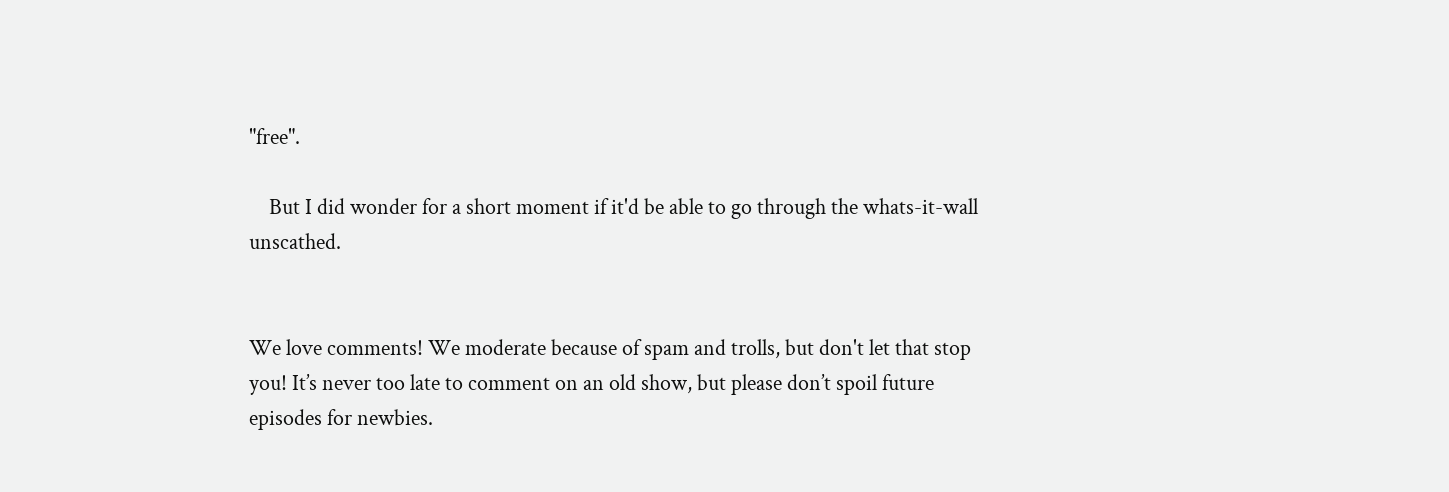"free".

    But I did wonder for a short moment if it'd be able to go through the whats-it-wall unscathed.


We love comments! We moderate because of spam and trolls, but don't let that stop you! It’s never too late to comment on an old show, but please don’t spoil future episodes for newbies.